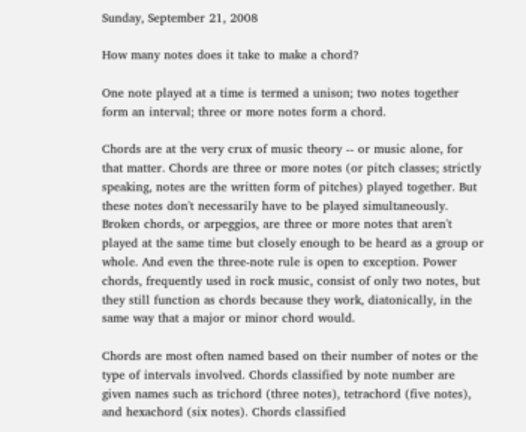Sunday, September 21, 2008

How many notes does it take to make a chord?

One note played at a time is termed a unison; two notes together form an interval; three or more notes form a chord.

Chords are at the very crux of music theory -- or music alone, for that matter. Chords are three or more notes (or pitch classes; strictly speaking, notes are the written form of pitches) played together. But these notes don't necessarily have to be played simultaneously. Broken chords, or arpeggios, are three or more notes that aren't played at the same time but closely enough to be heard as a group or whole. And even the three-note rule is open to exception. Power chords, frequently used in rock music, consist of only two notes, but they still function as chords because they work, diatonically, in the same way that a major or minor chord would.

Chords are most often named based on their number of notes or the type of intervals involved. Chords classified by note number are given names such as trichord (three notes), tetrachord (five notes), and hexachord (six notes). Chords classified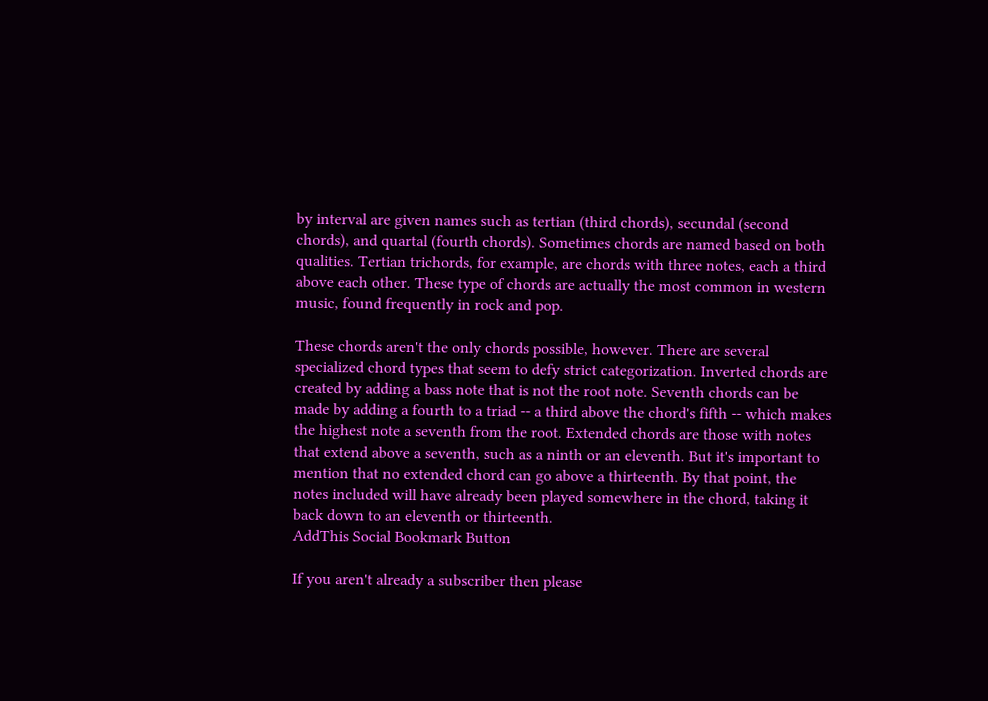by interval are given names such as tertian (third chords), secundal (second chords), and quartal (fourth chords). Sometimes chords are named based on both qualities. Tertian trichords, for example, are chords with three notes, each a third above each other. These type of chords are actually the most common in western music, found frequently in rock and pop.

These chords aren't the only chords possible, however. There are several specialized chord types that seem to defy strict categorization. Inverted chords are created by adding a bass note that is not the root note. Seventh chords can be made by adding a fourth to a triad -- a third above the chord's fifth -- which makes the highest note a seventh from the root. Extended chords are those with notes that extend above a seventh, such as a ninth or an eleventh. But it's important to mention that no extended chord can go above a thirteenth. By that point, the notes included will have already been played somewhere in the chord, taking it back down to an eleventh or thirteenth.
AddThis Social Bookmark Button

If you aren't already a subscriber then please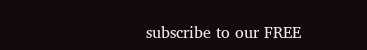subscribe to our FREE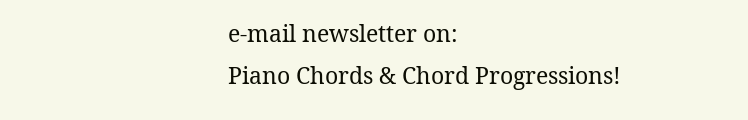e-mail newsletter on:
Piano Chords & Chord Progressions!